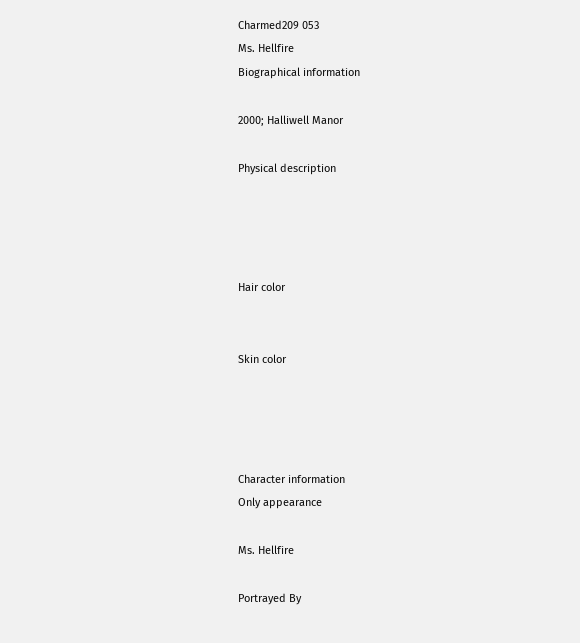Charmed209 053
Ms. Hellfire
Biographical information

2000; Halliwell Manor

Physical description




Hair color


Skin color




Character information
Only appearance

Ms. Hellfire

Portrayed By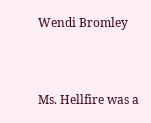Wendi Bromley


Ms. Hellfire was a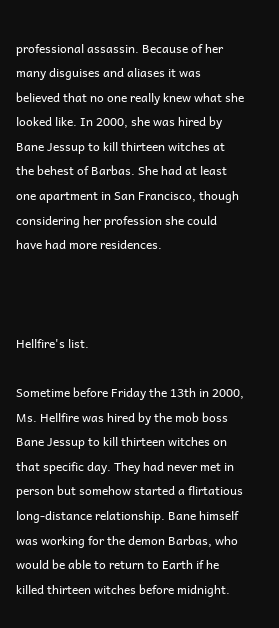professional assassin. Because of her many disguises and aliases it was believed that no one really knew what she looked like. In 2000, she was hired by Bane Jessup to kill thirteen witches at the behest of Barbas. She had at least one apartment in San Francisco, though considering her profession she could have had more residences.



Hellfire's list.

Sometime before Friday the 13th in 2000, Ms. Hellfire was hired by the mob boss Bane Jessup to kill thirteen witches on that specific day. They had never met in person but somehow started a flirtatious long-distance relationship. Bane himself was working for the demon Barbas, who would be able to return to Earth if he killed thirteen witches before midnight.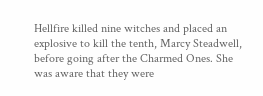Hellfire killed nine witches and placed an explosive to kill the tenth, Marcy Steadwell, before going after the Charmed Ones. She was aware that they were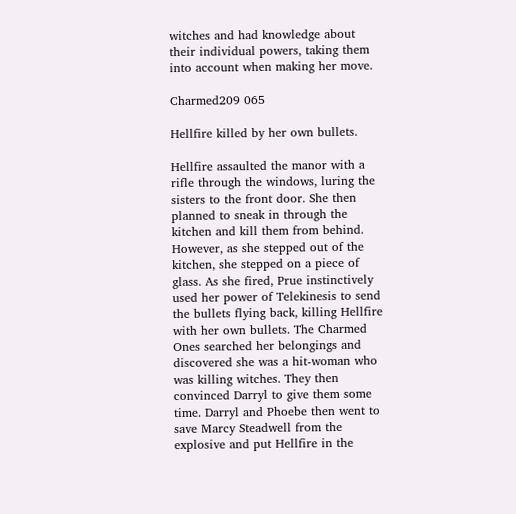witches and had knowledge about their individual powers, taking them into account when making her move.

Charmed209 065

Hellfire killed by her own bullets.

Hellfire assaulted the manor with a rifle through the windows, luring the sisters to the front door. She then planned to sneak in through the kitchen and kill them from behind. However, as she stepped out of the kitchen, she stepped on a piece of glass. As she fired, Prue instinctively used her power of Telekinesis to send the bullets flying back, killing Hellfire with her own bullets. The Charmed Ones searched her belongings and discovered she was a hit-woman who was killing witches. They then convinced Darryl to give them some time. Darryl and Phoebe then went to save Marcy Steadwell from the explosive and put Hellfire in the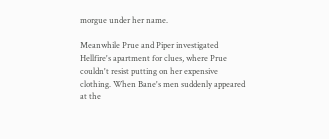morgue under her name.

Meanwhile Prue and Piper investigated Hellfire's apartment for clues, where Prue couldn't resist putting on her expensive clothing. When Bane's men suddenly appeared at the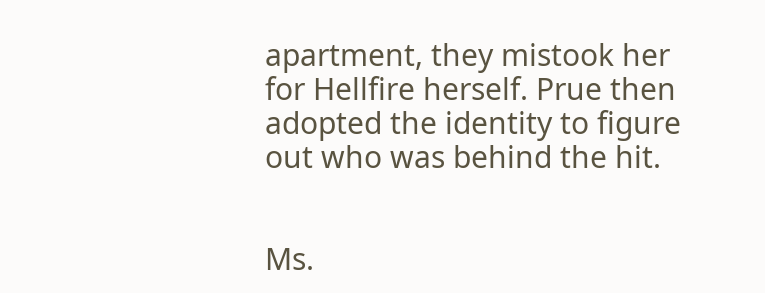apartment, they mistook her for Hellfire herself. Prue then adopted the identity to figure out who was behind the hit.


Ms.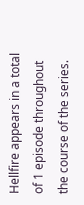Hellfire appears in a total of 1 episode throughout the course of the series.